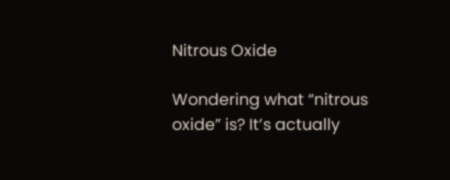Nitrous Oxide

Wondering what “nitrous oxide” is? It’s actually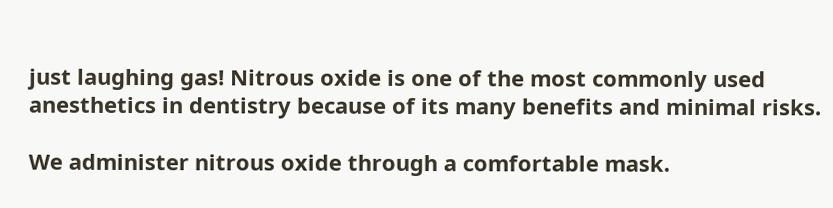just laughing gas! Nitrous oxide is one of the most commonly used anesthetics in dentistry because of its many benefits and minimal risks.

We administer nitrous oxide through a comfortable mask.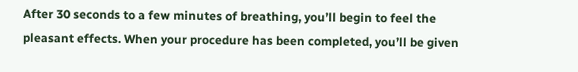After 30 seconds to a few minutes of breathing, you’ll begin to feel the pleasant effects. When your procedure has been completed, you’ll be given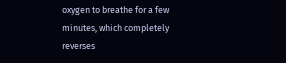oxygen to breathe for a few minutes, which completely reverses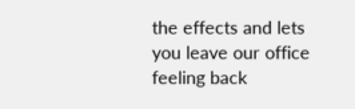the effects and lets you leave our office feeling back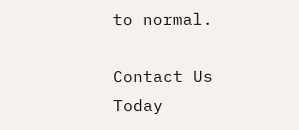to normal.

Contact Us Today